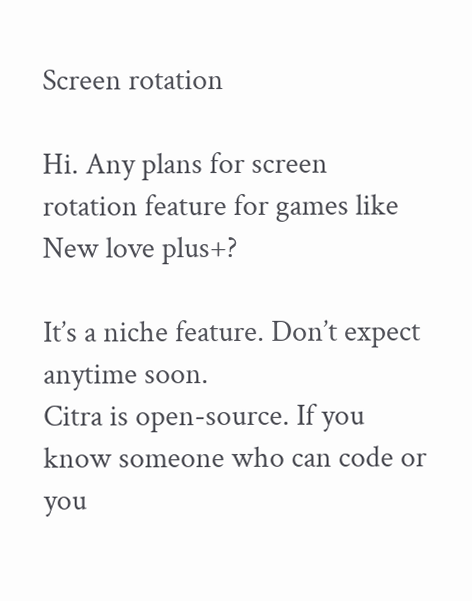Screen rotation

Hi. Any plans for screen rotation feature for games like New love plus+?

It’s a niche feature. Don’t expect anytime soon.
Citra is open-source. If you know someone who can code or you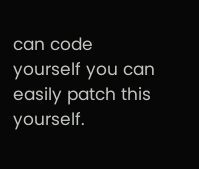can code yourself you can easily patch this yourself.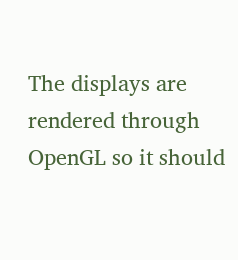The displays are rendered through OpenGL so it should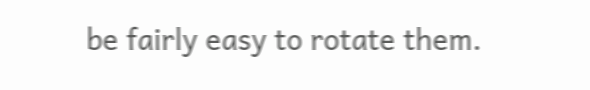be fairly easy to rotate them.